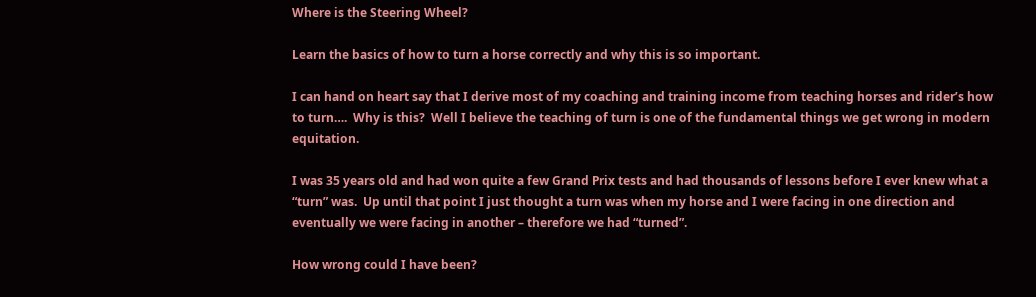Where is the Steering Wheel?

Learn the basics of how to turn a horse correctly and why this is so important.

I can hand on heart say that I derive most of my coaching and training income from teaching horses and rider’s how to turn….  Why is this?  Well I believe the teaching of turn is one of the fundamental things we get wrong in modern equitation.

I was 35 years old and had won quite a few Grand Prix tests and had thousands of lessons before I ever knew what a “turn” was.  Up until that point I just thought a turn was when my horse and I were facing in one direction and eventually we were facing in another – therefore we had “turned”.

How wrong could I have been?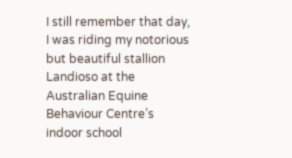I still remember that day, I was riding my notorious but beautiful stallion Landioso at the Australian Equine Behaviour Centre’s indoor school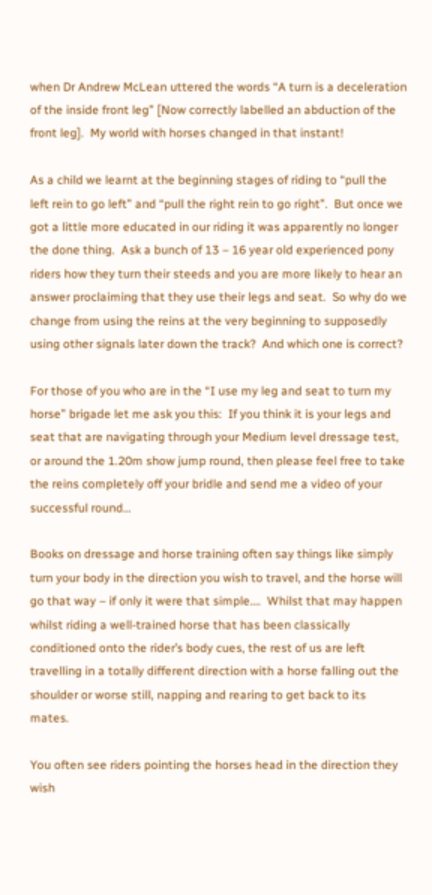when Dr Andrew McLean uttered the words “A turn is a deceleration of the inside front leg” [Now correctly labelled an abduction of the front leg].  My world with horses changed in that instant!

As a child we learnt at the beginning stages of riding to “pull the left rein to go left” and “pull the right rein to go right”.  But once we got a little more educated in our riding it was apparently no longer the done thing.  Ask a bunch of 13 – 16 year old experienced pony riders how they turn their steeds and you are more likely to hear an answer proclaiming that they use their legs and seat.  So why do we change from using the reins at the very beginning to supposedly using other signals later down the track?  And which one is correct?

For those of you who are in the “I use my leg and seat to turn my horse” brigade let me ask you this:  If you think it is your legs and seat that are navigating through your Medium level dressage test, or around the 1.20m show jump round, then please feel free to take the reins completely off your bridle and send me a video of your successful round…

Books on dressage and horse training often say things like simply turn your body in the direction you wish to travel, and the horse will go that way – if only it were that simple….  Whilst that may happen whilst riding a well-trained horse that has been classically conditioned onto the rider’s body cues, the rest of us are left travelling in a totally different direction with a horse falling out the shoulder or worse still, napping and rearing to get back to its mates.

You often see riders pointing the horses head in the direction they wish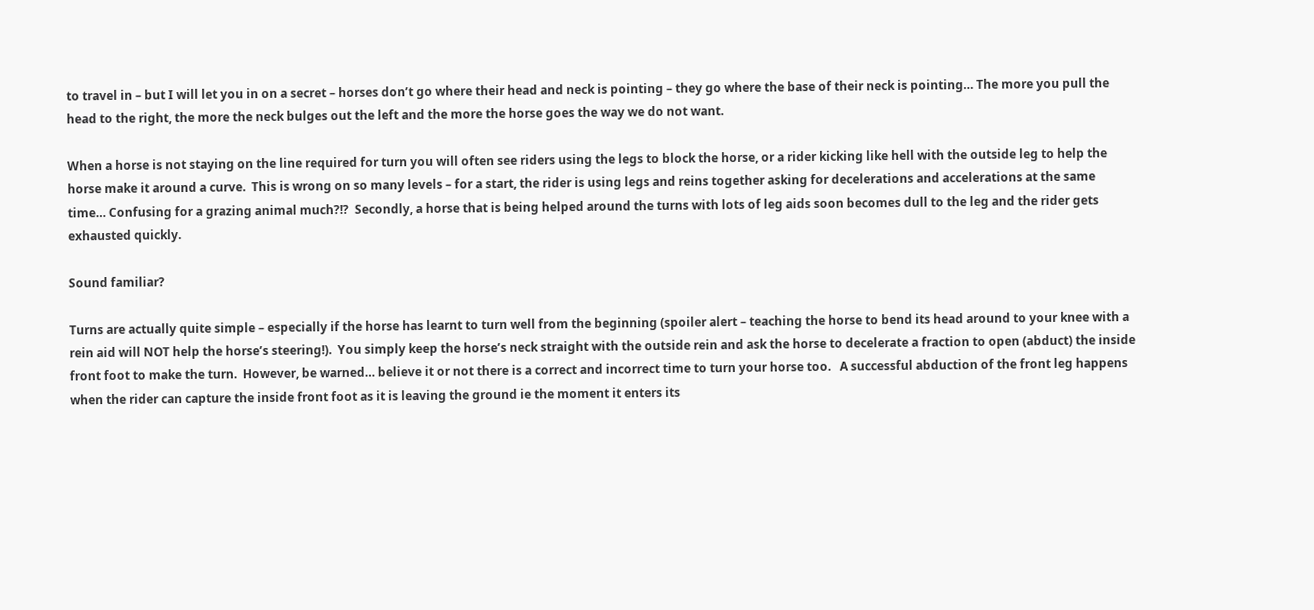to travel in – but I will let you in on a secret – horses don’t go where their head and neck is pointing – they go where the base of their neck is pointing… The more you pull the head to the right, the more the neck bulges out the left and the more the horse goes the way we do not want.

When a horse is not staying on the line required for turn you will often see riders using the legs to block the horse, or a rider kicking like hell with the outside leg to help the horse make it around a curve.  This is wrong on so many levels – for a start, the rider is using legs and reins together asking for decelerations and accelerations at the same time… Confusing for a grazing animal much?!?  Secondly, a horse that is being helped around the turns with lots of leg aids soon becomes dull to the leg and the rider gets exhausted quickly.

Sound familiar?

Turns are actually quite simple – especially if the horse has learnt to turn well from the beginning (spoiler alert – teaching the horse to bend its head around to your knee with a rein aid will NOT help the horse’s steering!).  You simply keep the horse’s neck straight with the outside rein and ask the horse to decelerate a fraction to open (abduct) the inside front foot to make the turn.  However, be warned… believe it or not there is a correct and incorrect time to turn your horse too.   A successful abduction of the front leg happens when the rider can capture the inside front foot as it is leaving the ground ie the moment it enters its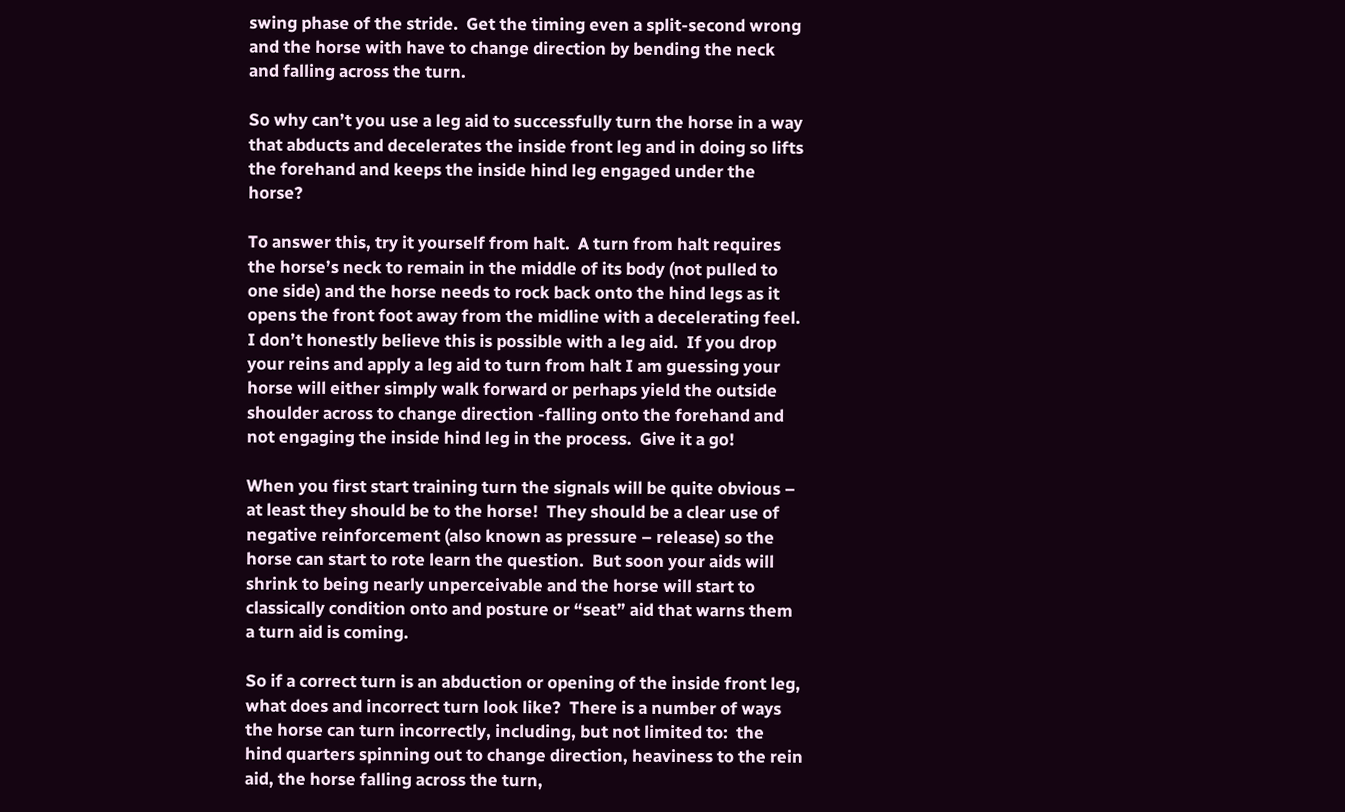swing phase of the stride.  Get the timing even a split-second wrong and the horse with have to change direction by bending the neck and falling across the turn.

So why can’t you use a leg aid to successfully turn the horse in a way that abducts and decelerates the inside front leg and in doing so lifts the forehand and keeps the inside hind leg engaged under the horse?

To answer this, try it yourself from halt.  A turn from halt requires the horse’s neck to remain in the middle of its body (not pulled to one side) and the horse needs to rock back onto the hind legs as it opens the front foot away from the midline with a decelerating feel.  I don’t honestly believe this is possible with a leg aid.  If you drop your reins and apply a leg aid to turn from halt I am guessing your horse will either simply walk forward or perhaps yield the outside shoulder across to change direction -falling onto the forehand and not engaging the inside hind leg in the process.  Give it a go!

When you first start training turn the signals will be quite obvious – at least they should be to the horse!  They should be a clear use of negative reinforcement (also known as pressure – release) so the horse can start to rote learn the question.  But soon your aids will shrink to being nearly unperceivable and the horse will start to classically condition onto and posture or “seat” aid that warns them a turn aid is coming.

So if a correct turn is an abduction or opening of the inside front leg, what does and incorrect turn look like?  There is a number of ways the horse can turn incorrectly, including, but not limited to:  the hind quarters spinning out to change direction, heaviness to the rein aid, the horse falling across the turn,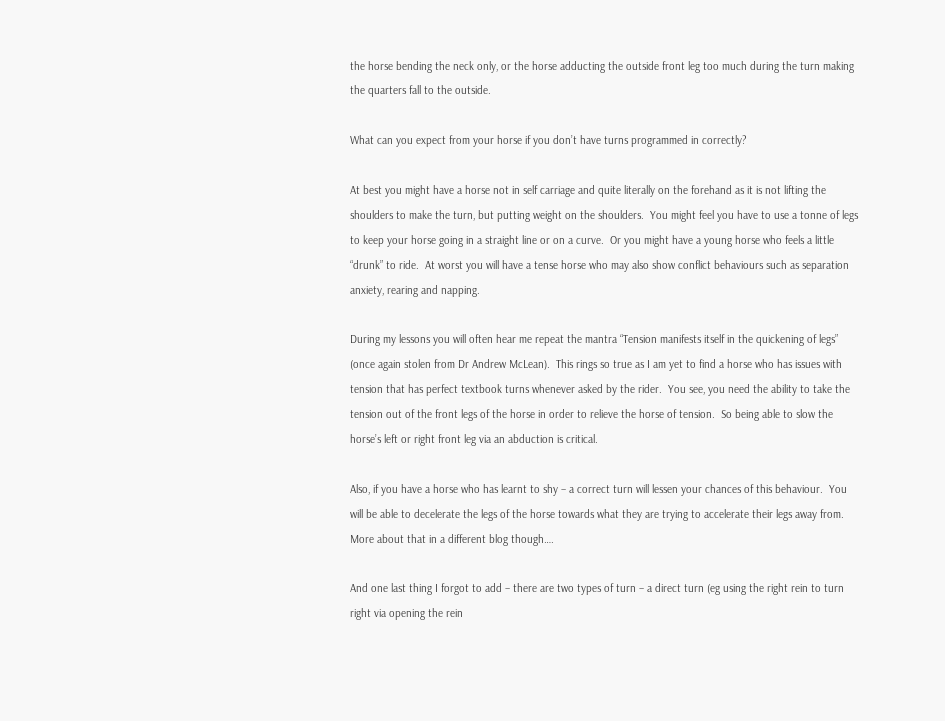the horse bending the neck only, or the horse adducting the outside front leg too much during the turn making the quarters fall to the outside.

What can you expect from your horse if you don’t have turns programmed in correctly?

At best you might have a horse not in self carriage and quite literally on the forehand as it is not lifting the shoulders to make the turn, but putting weight on the shoulders.  You might feel you have to use a tonne of legs to keep your horse going in a straight line or on a curve.  Or you might have a young horse who feels a little “drunk” to ride.  At worst you will have a tense horse who may also show conflict behaviours such as separation anxiety, rearing and napping.

During my lessons you will often hear me repeat the mantra “Tension manifests itself in the quickening of legs” (once again stolen from Dr Andrew McLean).  This rings so true as I am yet to find a horse who has issues with tension that has perfect textbook turns whenever asked by the rider.  You see, you need the ability to take the tension out of the front legs of the horse in order to relieve the horse of tension.  So being able to slow the horse’s left or right front leg via an abduction is critical.

Also, if you have a horse who has learnt to shy – a correct turn will lessen your chances of this behaviour.  You will be able to decelerate the legs of the horse towards what they are trying to accelerate their legs away from.  More about that in a different blog though….

And one last thing I forgot to add – there are two types of turn – a direct turn (eg using the right rein to turn right via opening the rein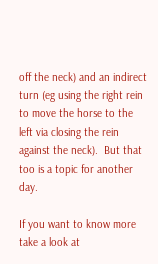off the neck) and an indirect turn (eg using the right rein to move the horse to the left via closing the rein against the neck).  But that too is a topic for another day.

If you want to know more take a look at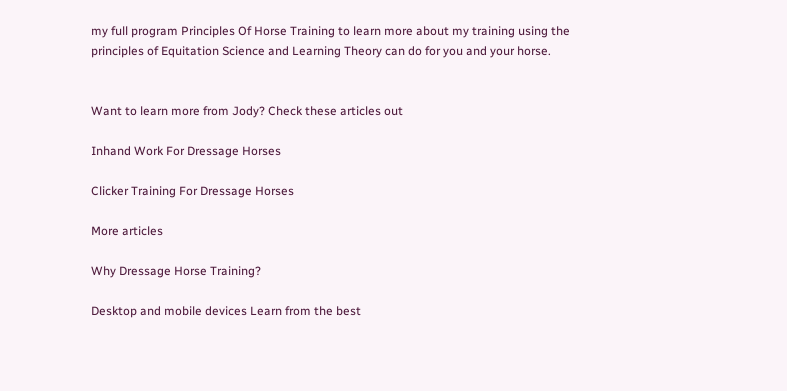my full program Principles Of Horse Training to learn more about my training using the principles of Equitation Science and Learning Theory can do for you and your horse.


Want to learn more from Jody? Check these articles out

Inhand Work For Dressage Horses

Clicker Training For Dressage Horses

More articles

Why Dressage Horse Training?

Desktop and mobile devices Learn from the best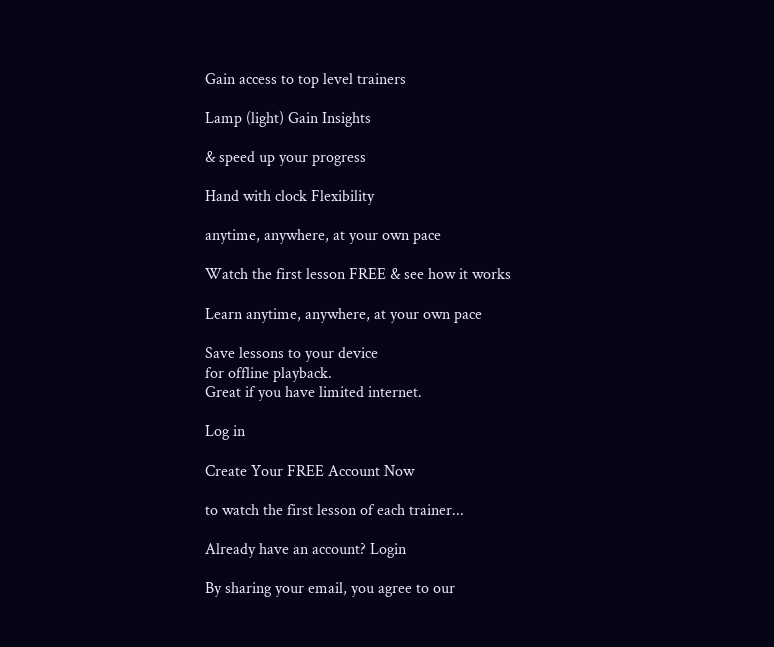Gain access to top level trainers

Lamp (light) Gain Insights

& speed up your progress

Hand with clock Flexibility

anytime, anywhere, at your own pace

Watch the first lesson FREE & see how it works

Learn anytime, anywhere, at your own pace

Save lessons to your device
for offline playback.
Great if you have limited internet.

Log in

Create Your FREE Account Now

to watch the first lesson of each trainer...

Already have an account? Login

By sharing your email, you agree to our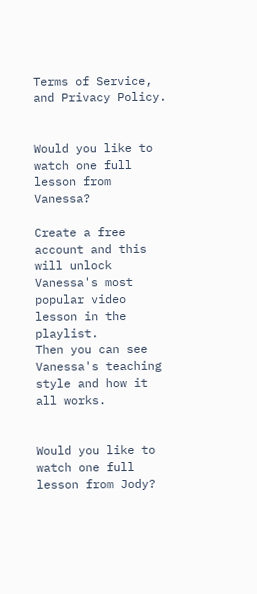Terms of Service, and Privacy Policy.


Would you like to watch one full lesson from Vanessa?

Create a free account and this will unlock Vanessa's most popular video lesson in the playlist.
Then you can see Vanessa's teaching style and how it all works.


Would you like to watch one full lesson from Jody?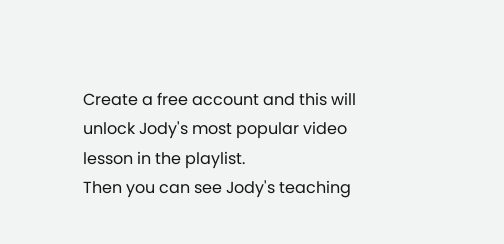Create a free account and this will unlock Jody's most popular video lesson in the playlist.
Then you can see Jody's teaching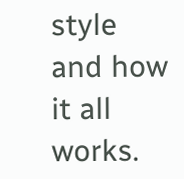style and how it all works.